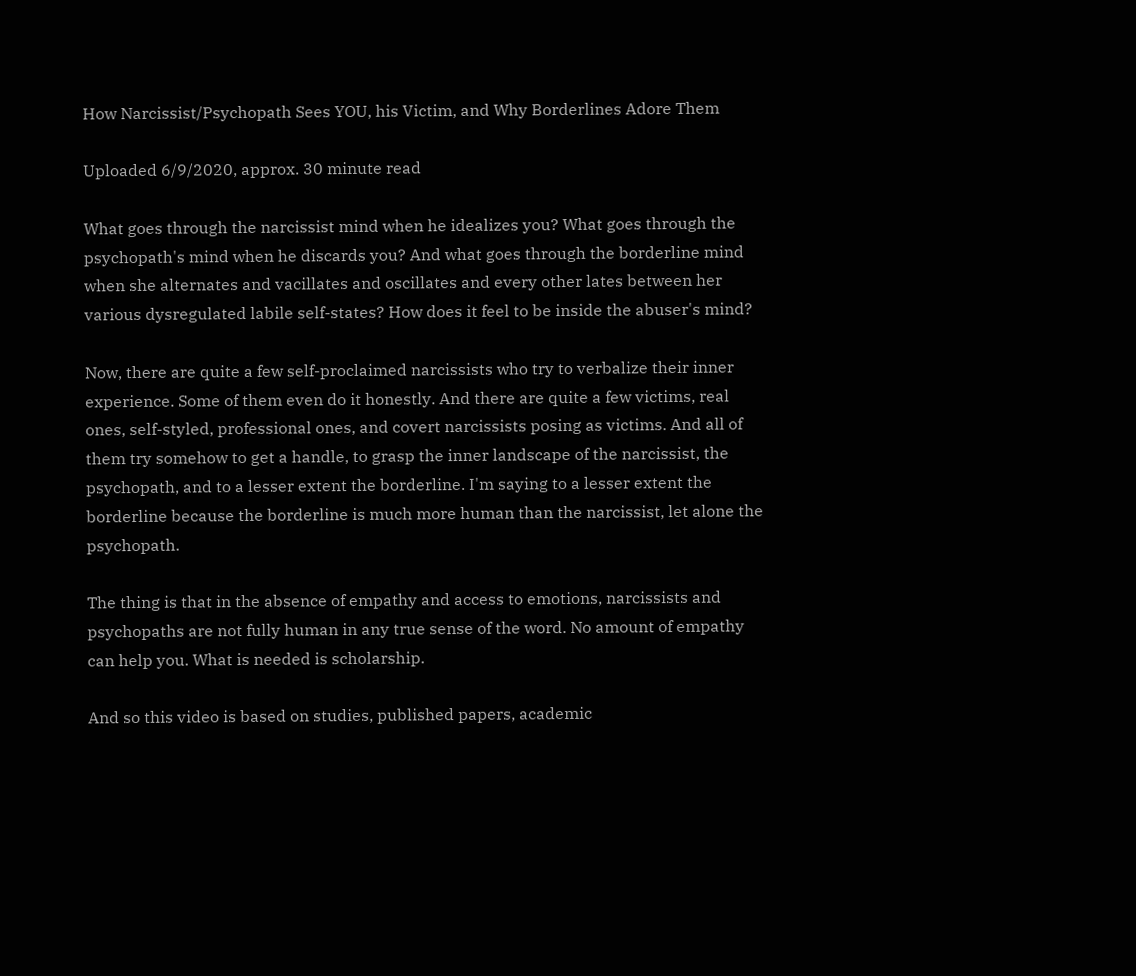How Narcissist/Psychopath Sees YOU, his Victim, and Why Borderlines Adore Them

Uploaded 6/9/2020, approx. 30 minute read

What goes through the narcissist mind when he idealizes you? What goes through the psychopath's mind when he discards you? And what goes through the borderline mind when she alternates and vacillates and oscillates and every other lates between her various dysregulated labile self-states? How does it feel to be inside the abuser's mind?

Now, there are quite a few self-proclaimed narcissists who try to verbalize their inner experience. Some of them even do it honestly. And there are quite a few victims, real ones, self-styled, professional ones, and covert narcissists posing as victims. And all of them try somehow to get a handle, to grasp the inner landscape of the narcissist, the psychopath, and to a lesser extent the borderline. I'm saying to a lesser extent the borderline because the borderline is much more human than the narcissist, let alone the psychopath.

The thing is that in the absence of empathy and access to emotions, narcissists and psychopaths are not fully human in any true sense of the word. No amount of empathy can help you. What is needed is scholarship.

And so this video is based on studies, published papers, academic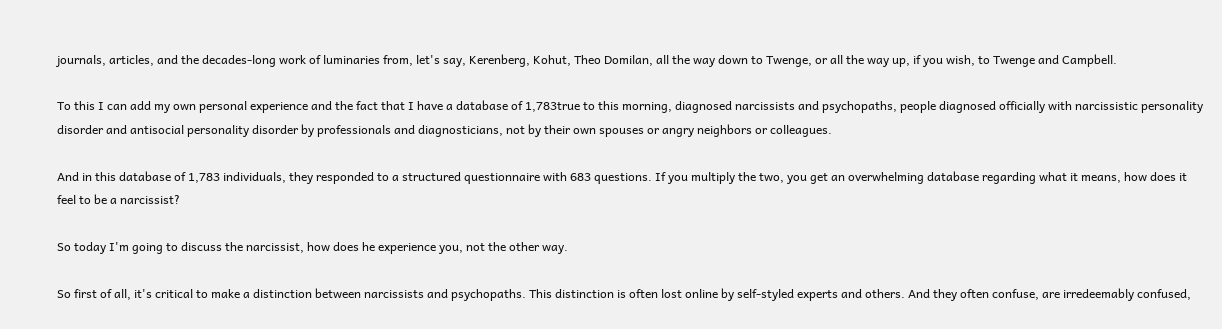journals, articles, and the decades-long work of luminaries from, let's say, Kerenberg, Kohut, Theo Domilan, all the way down to Twenge, or all the way up, if you wish, to Twenge and Campbell.

To this I can add my own personal experience and the fact that I have a database of 1,783true to this morning, diagnosed narcissists and psychopaths, people diagnosed officially with narcissistic personality disorder and antisocial personality disorder by professionals and diagnosticians, not by their own spouses or angry neighbors or colleagues.

And in this database of 1,783 individuals, they responded to a structured questionnaire with 683 questions. If you multiply the two, you get an overwhelming database regarding what it means, how does it feel to be a narcissist?

So today I'm going to discuss the narcissist, how does he experience you, not the other way.

So first of all, it's critical to make a distinction between narcissists and psychopaths. This distinction is often lost online by self-styled experts and others. And they often confuse, are irredeemably confused,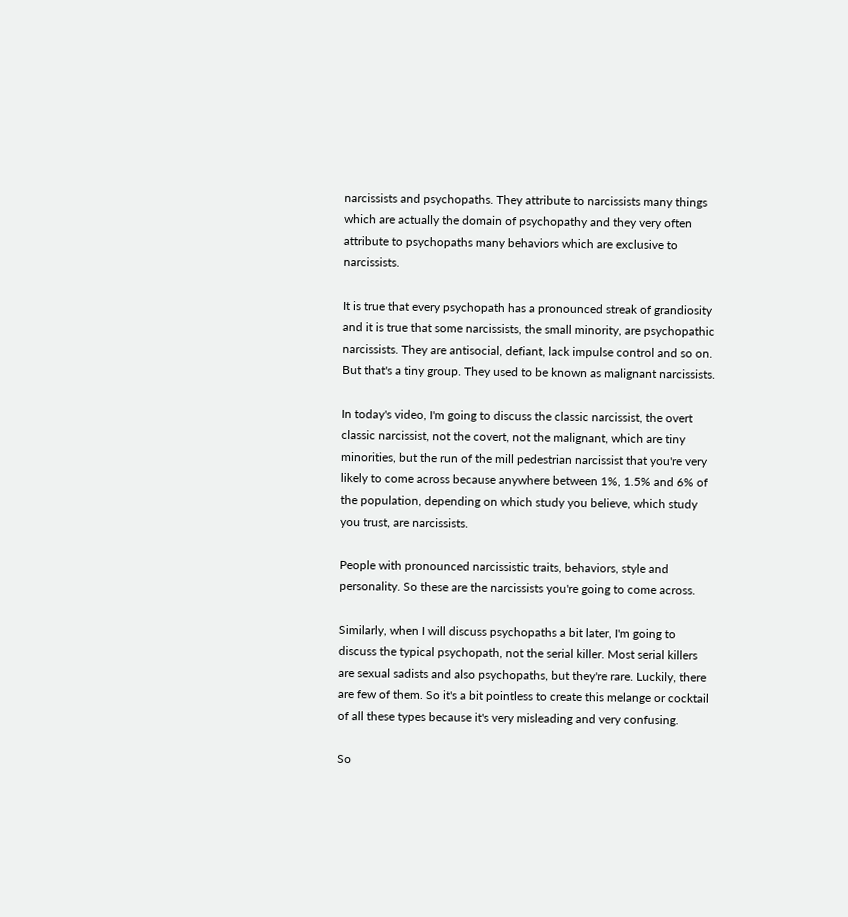narcissists and psychopaths. They attribute to narcissists many things which are actually the domain of psychopathy and they very often attribute to psychopaths many behaviors which are exclusive to narcissists.

It is true that every psychopath has a pronounced streak of grandiosity and it is true that some narcissists, the small minority, are psychopathic narcissists. They are antisocial, defiant, lack impulse control and so on. But that's a tiny group. They used to be known as malignant narcissists.

In today's video, I'm going to discuss the classic narcissist, the overt classic narcissist, not the covert, not the malignant, which are tiny minorities, but the run of the mill pedestrian narcissist that you're very likely to come across because anywhere between 1%, 1.5% and 6% of the population, depending on which study you believe, which study you trust, are narcissists.

People with pronounced narcissistic traits, behaviors, style and personality. So these are the narcissists you're going to come across.

Similarly, when I will discuss psychopaths a bit later, I'm going to discuss the typical psychopath, not the serial killer. Most serial killers are sexual sadists and also psychopaths, but they're rare. Luckily, there are few of them. So it's a bit pointless to create this melange or cocktail of all these types because it's very misleading and very confusing.

So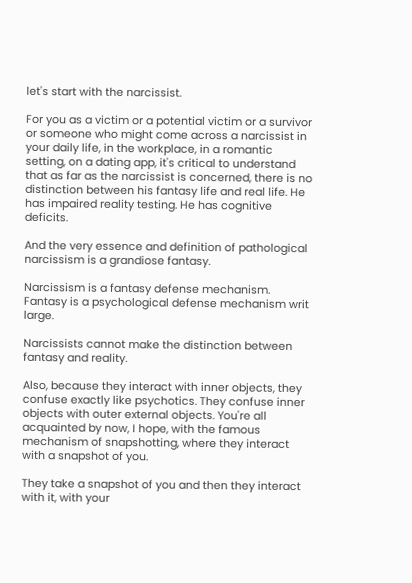let's start with the narcissist.

For you as a victim or a potential victim or a survivor or someone who might come across a narcissist in your daily life, in the workplace, in a romantic setting, on a dating app, it's critical to understand that as far as the narcissist is concerned, there is no distinction between his fantasy life and real life. He has impaired reality testing. He has cognitive deficits.

And the very essence and definition of pathological narcissism is a grandiose fantasy.

Narcissism is a fantasy defense mechanism. Fantasy is a psychological defense mechanism writ large.

Narcissists cannot make the distinction between fantasy and reality.

Also, because they interact with inner objects, they confuse exactly like psychotics. They confuse inner objects with outer external objects. You're all acquainted by now, I hope, with the famous mechanism of snapshotting, where they interact with a snapshot of you.

They take a snapshot of you and then they interact with it, with your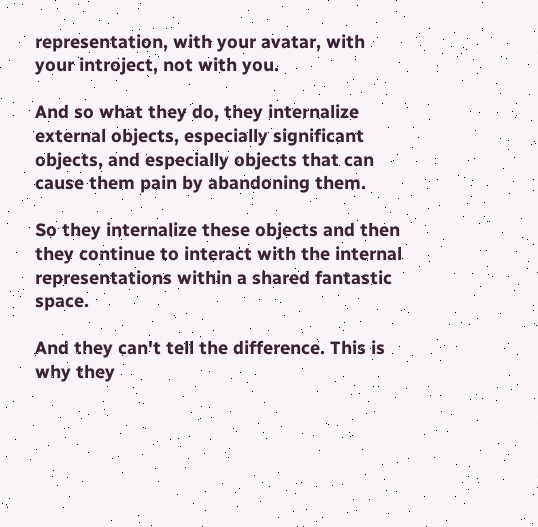representation, with your avatar, with your introject, not with you.

And so what they do, they internalize external objects, especially significant objects, and especially objects that can cause them pain by abandoning them.

So they internalize these objects and then they continue to interact with the internal representations within a shared fantastic space.

And they can't tell the difference. This is why they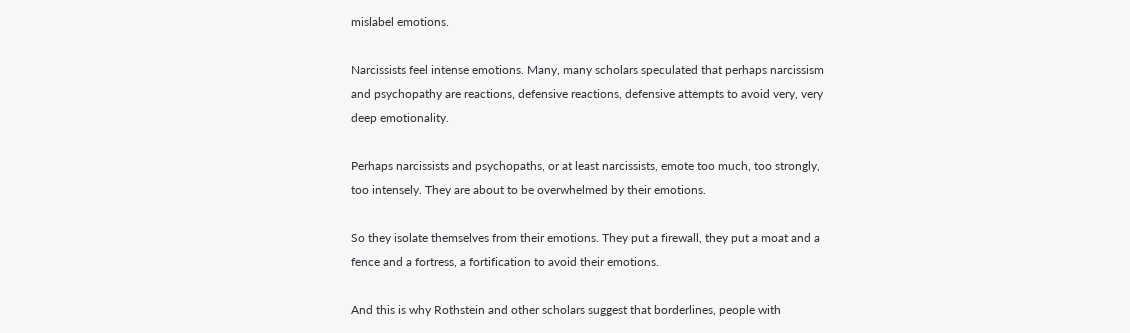mislabel emotions.

Narcissists feel intense emotions. Many, many scholars speculated that perhaps narcissism and psychopathy are reactions, defensive reactions, defensive attempts to avoid very, very deep emotionality.

Perhaps narcissists and psychopaths, or at least narcissists, emote too much, too strongly, too intensely. They are about to be overwhelmed by their emotions.

So they isolate themselves from their emotions. They put a firewall, they put a moat and a fence and a fortress, a fortification to avoid their emotions.

And this is why Rothstein and other scholars suggest that borderlines, people with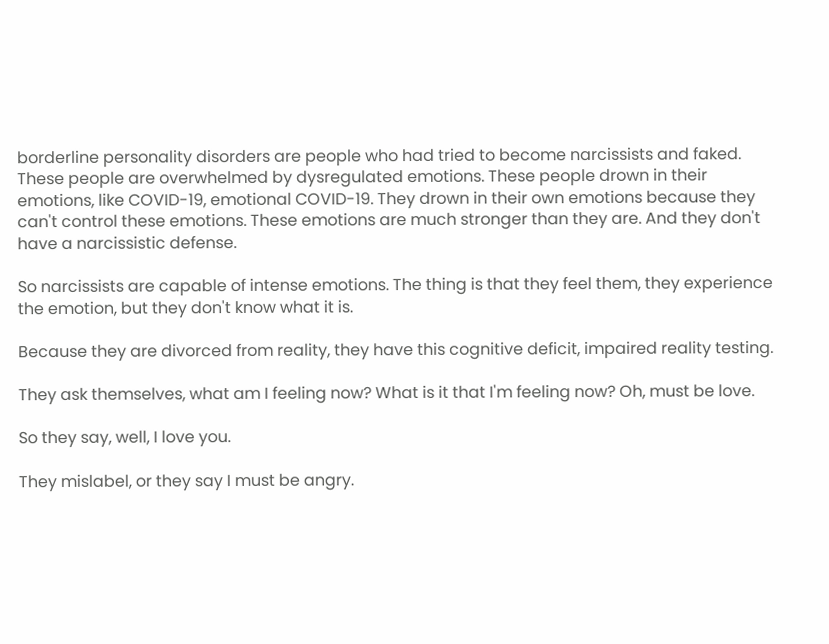borderline personality disorders are people who had tried to become narcissists and faked. These people are overwhelmed by dysregulated emotions. These people drown in their emotions, like COVID-19, emotional COVID-19. They drown in their own emotions because they can't control these emotions. These emotions are much stronger than they are. And they don't have a narcissistic defense.

So narcissists are capable of intense emotions. The thing is that they feel them, they experience the emotion, but they don't know what it is.

Because they are divorced from reality, they have this cognitive deficit, impaired reality testing.

They ask themselves, what am I feeling now? What is it that I'm feeling now? Oh, must be love.

So they say, well, I love you.

They mislabel, or they say I must be angry.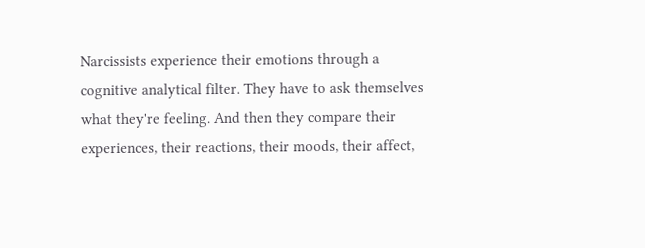Narcissists experience their emotions through a cognitive analytical filter. They have to ask themselves what they're feeling. And then they compare their experiences, their reactions, their moods, their affect,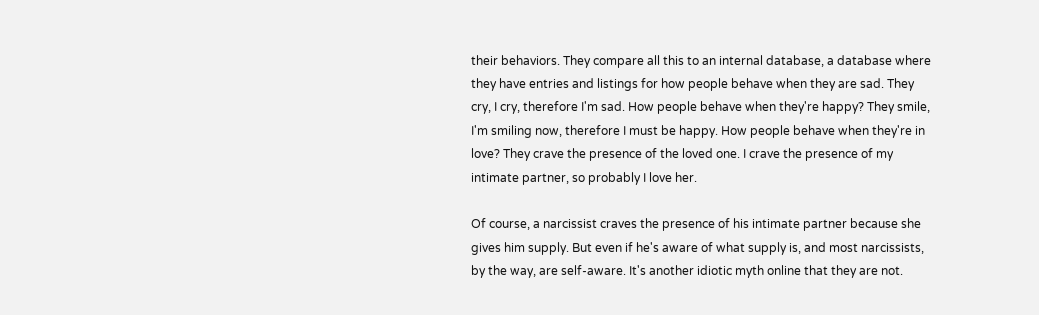their behaviors. They compare all this to an internal database, a database where they have entries and listings for how people behave when they are sad. They cry, I cry, therefore I'm sad. How people behave when they're happy? They smile, I'm smiling now, therefore I must be happy. How people behave when they're in love? They crave the presence of the loved one. I crave the presence of my intimate partner, so probably I love her.

Of course, a narcissist craves the presence of his intimate partner because she gives him supply. But even if he's aware of what supply is, and most narcissists, by the way, are self-aware. It's another idiotic myth online that they are not.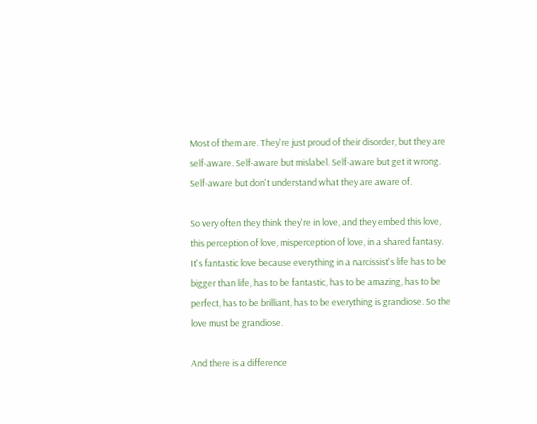Most of them are. They're just proud of their disorder, but they are self-aware. Self-aware but mislabel. Self-aware but get it wrong. Self-aware but don't understand what they are aware of.

So very often they think they're in love, and they embed this love, this perception of love, misperception of love, in a shared fantasy. It's fantastic love because everything in a narcissist's life has to be bigger than life, has to be fantastic, has to be amazing, has to be perfect, has to be brilliant, has to be everything is grandiose. So the love must be grandiose.

And there is a difference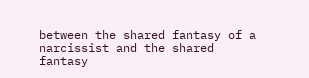between the shared fantasy of a narcissist and the shared fantasy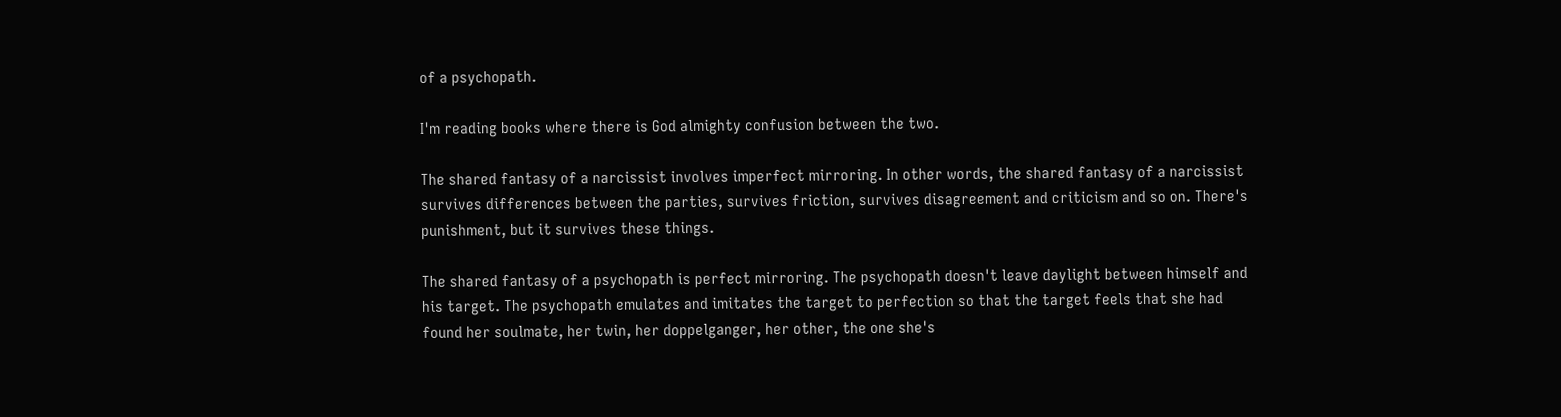of a psychopath.

I'm reading books where there is God almighty confusion between the two.

The shared fantasy of a narcissist involves imperfect mirroring. In other words, the shared fantasy of a narcissist survives differences between the parties, survives friction, survives disagreement and criticism and so on. There's punishment, but it survives these things.

The shared fantasy of a psychopath is perfect mirroring. The psychopath doesn't leave daylight between himself and his target. The psychopath emulates and imitates the target to perfection so that the target feels that she had found her soulmate, her twin, her doppelganger, her other, the one she's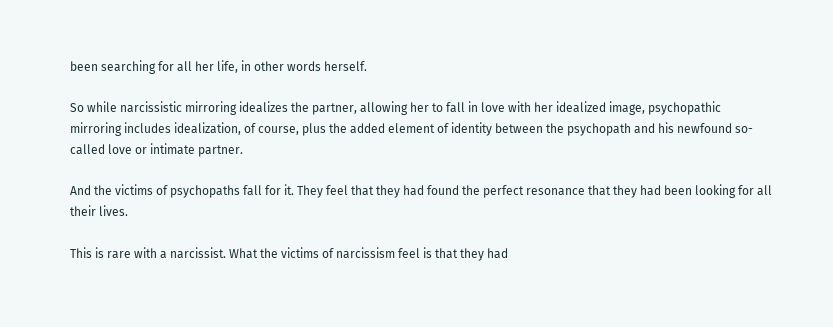been searching for all her life, in other words herself.

So while narcissistic mirroring idealizes the partner, allowing her to fall in love with her idealized image, psychopathic mirroring includes idealization, of course, plus the added element of identity between the psychopath and his newfound so-called love or intimate partner.

And the victims of psychopaths fall for it. They feel that they had found the perfect resonance that they had been looking for all their lives.

This is rare with a narcissist. What the victims of narcissism feel is that they had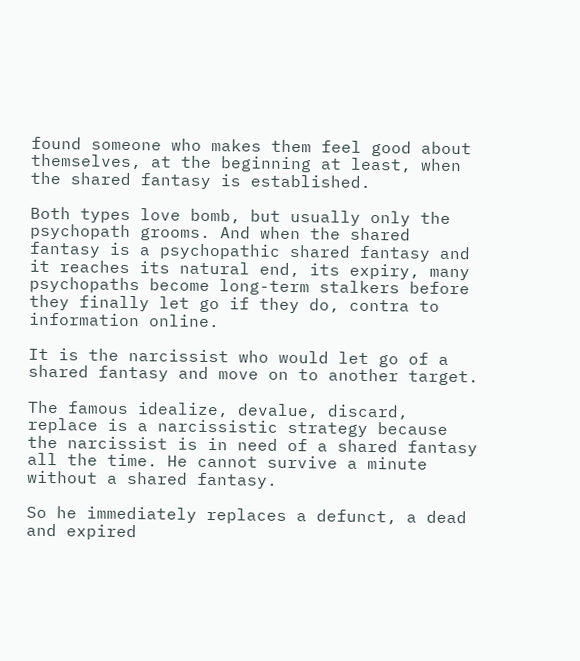found someone who makes them feel good about themselves, at the beginning at least, when the shared fantasy is established.

Both types love bomb, but usually only the psychopath grooms. And when the shared fantasy is a psychopathic shared fantasy and it reaches its natural end, its expiry, many psychopaths become long-term stalkers before they finally let go if they do, contra to information online.

It is the narcissist who would let go of a shared fantasy and move on to another target.

The famous idealize, devalue, discard, replace is a narcissistic strategy because the narcissist is in need of a shared fantasy all the time. He cannot survive a minute without a shared fantasy.

So he immediately replaces a defunct, a dead and expired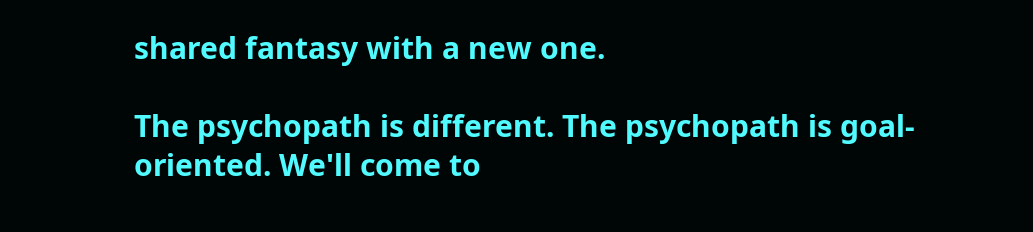shared fantasy with a new one.

The psychopath is different. The psychopath is goal-oriented. We'll come to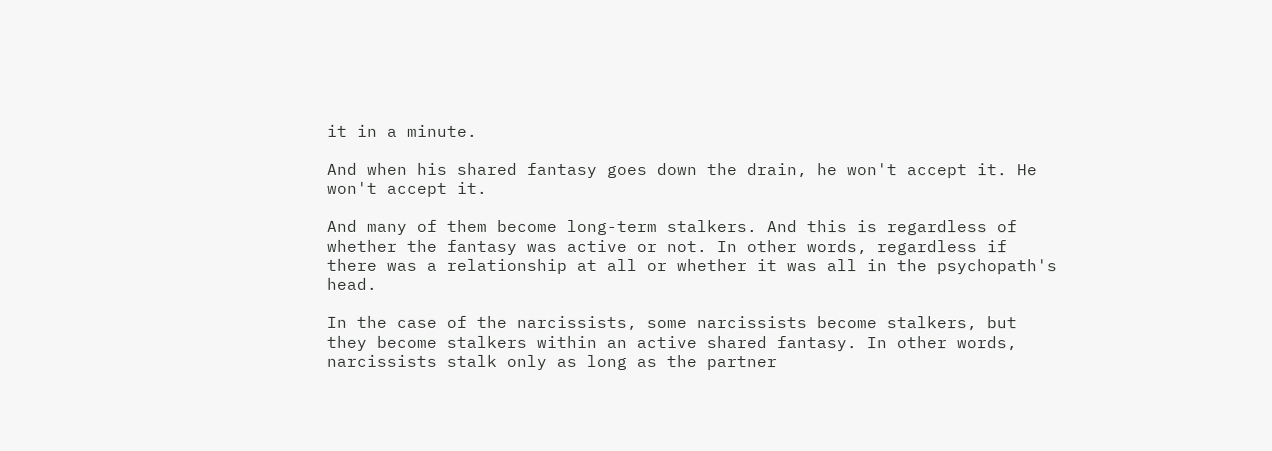it in a minute.

And when his shared fantasy goes down the drain, he won't accept it. He won't accept it.

And many of them become long-term stalkers. And this is regardless of whether the fantasy was active or not. In other words, regardless if there was a relationship at all or whether it was all in the psychopath's head.

In the case of the narcissists, some narcissists become stalkers, but they become stalkers within an active shared fantasy. In other words, narcissists stalk only as long as the partner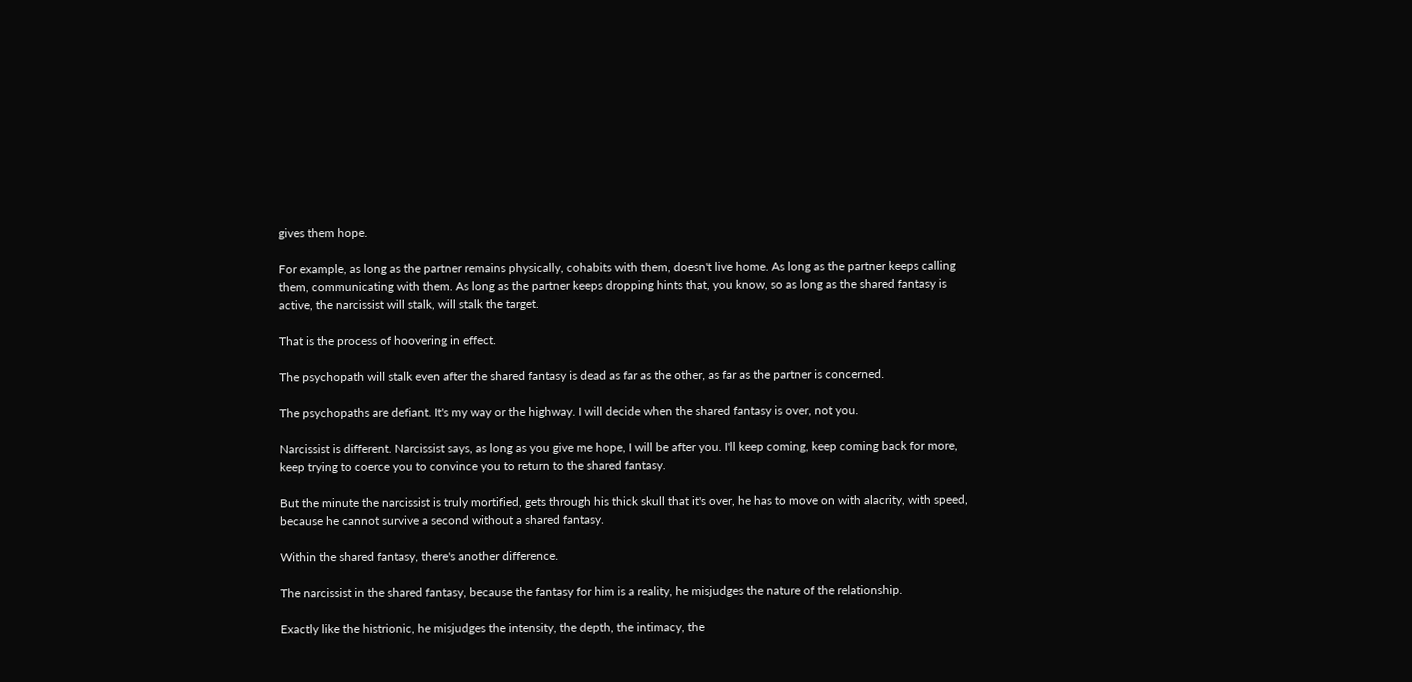gives them hope.

For example, as long as the partner remains physically, cohabits with them, doesn't live home. As long as the partner keeps calling them, communicating with them. As long as the partner keeps dropping hints that, you know, so as long as the shared fantasy is active, the narcissist will stalk, will stalk the target.

That is the process of hoovering in effect.

The psychopath will stalk even after the shared fantasy is dead as far as the other, as far as the partner is concerned.

The psychopaths are defiant. It's my way or the highway. I will decide when the shared fantasy is over, not you.

Narcissist is different. Narcissist says, as long as you give me hope, I will be after you. I'll keep coming, keep coming back for more, keep trying to coerce you to convince you to return to the shared fantasy.

But the minute the narcissist is truly mortified, gets through his thick skull that it's over, he has to move on with alacrity, with speed, because he cannot survive a second without a shared fantasy.

Within the shared fantasy, there's another difference.

The narcissist in the shared fantasy, because the fantasy for him is a reality, he misjudges the nature of the relationship.

Exactly like the histrionic, he misjudges the intensity, the depth, the intimacy, the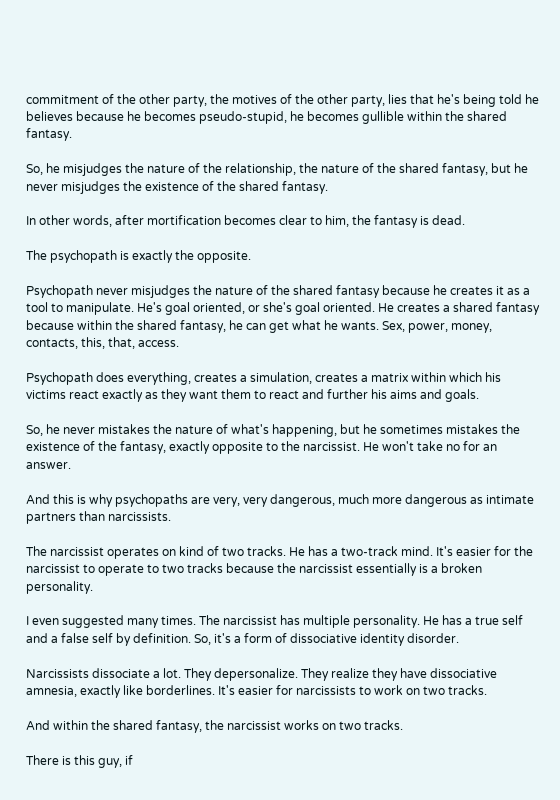commitment of the other party, the motives of the other party, lies that he's being told he believes because he becomes pseudo-stupid, he becomes gullible within the shared fantasy.

So, he misjudges the nature of the relationship, the nature of the shared fantasy, but he never misjudges the existence of the shared fantasy.

In other words, after mortification becomes clear to him, the fantasy is dead.

The psychopath is exactly the opposite.

Psychopath never misjudges the nature of the shared fantasy because he creates it as a tool to manipulate. He's goal oriented, or she's goal oriented. He creates a shared fantasy because within the shared fantasy, he can get what he wants. Sex, power, money, contacts, this, that, access.

Psychopath does everything, creates a simulation, creates a matrix within which his victims react exactly as they want them to react and further his aims and goals.

So, he never mistakes the nature of what's happening, but he sometimes mistakes the existence of the fantasy, exactly opposite to the narcissist. He won't take no for an answer.

And this is why psychopaths are very, very dangerous, much more dangerous as intimate partners than narcissists.

The narcissist operates on kind of two tracks. He has a two-track mind. It's easier for the narcissist to operate to two tracks because the narcissist essentially is a broken personality.

I even suggested many times. The narcissist has multiple personality. He has a true self and a false self by definition. So, it's a form of dissociative identity disorder.

Narcissists dissociate a lot. They depersonalize. They realize they have dissociative amnesia, exactly like borderlines. It's easier for narcissists to work on two tracks.

And within the shared fantasy, the narcissist works on two tracks.

There is this guy, if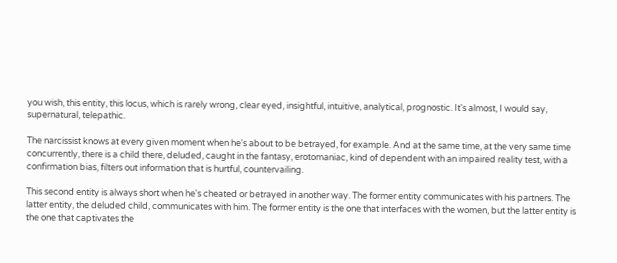you wish, this entity, this locus, which is rarely wrong, clear eyed, insightful, intuitive, analytical, prognostic. It's almost, I would say, supernatural, telepathic.

The narcissist knows at every given moment when he's about to be betrayed, for example. And at the same time, at the very same time concurrently, there is a child there, deluded, caught in the fantasy, erotomaniac, kind of dependent with an impaired reality test, with a confirmation bias, filters out information that is hurtful, countervailing.

This second entity is always short when he's cheated or betrayed in another way. The former entity communicates with his partners. The latter entity, the deluded child, communicates with him. The former entity is the one that interfaces with the women, but the latter entity is the one that captivates the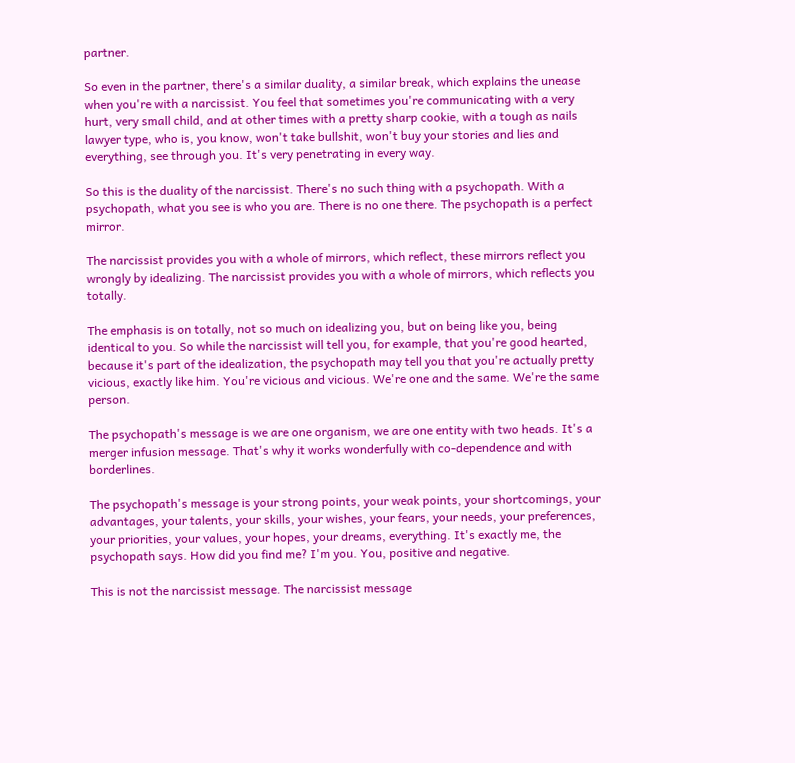partner.

So even in the partner, there's a similar duality, a similar break, which explains the unease when you're with a narcissist. You feel that sometimes you're communicating with a very hurt, very small child, and at other times with a pretty sharp cookie, with a tough as nails lawyer type, who is, you know, won't take bullshit, won't buy your stories and lies and everything, see through you. It's very penetrating in every way.

So this is the duality of the narcissist. There's no such thing with a psychopath. With a psychopath, what you see is who you are. There is no one there. The psychopath is a perfect mirror.

The narcissist provides you with a whole of mirrors, which reflect, these mirrors reflect you wrongly by idealizing. The narcissist provides you with a whole of mirrors, which reflects you totally.

The emphasis is on totally, not so much on idealizing you, but on being like you, being identical to you. So while the narcissist will tell you, for example, that you're good hearted, because it's part of the idealization, the psychopath may tell you that you're actually pretty vicious, exactly like him. You're vicious and vicious. We're one and the same. We're the same person.

The psychopath's message is we are one organism, we are one entity with two heads. It's a merger infusion message. That's why it works wonderfully with co-dependence and with borderlines.

The psychopath's message is your strong points, your weak points, your shortcomings, your advantages, your talents, your skills, your wishes, your fears, your needs, your preferences, your priorities, your values, your hopes, your dreams, everything. It's exactly me, the psychopath says. How did you find me? I'm you. You, positive and negative.

This is not the narcissist message. The narcissist message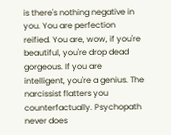is there's nothing negative in you. You are perfection reified. You are, wow, if you're beautiful, you're drop dead gorgeous. If you are intelligent, you're a genius. The narcissist flatters you counterfactually. Psychopath never does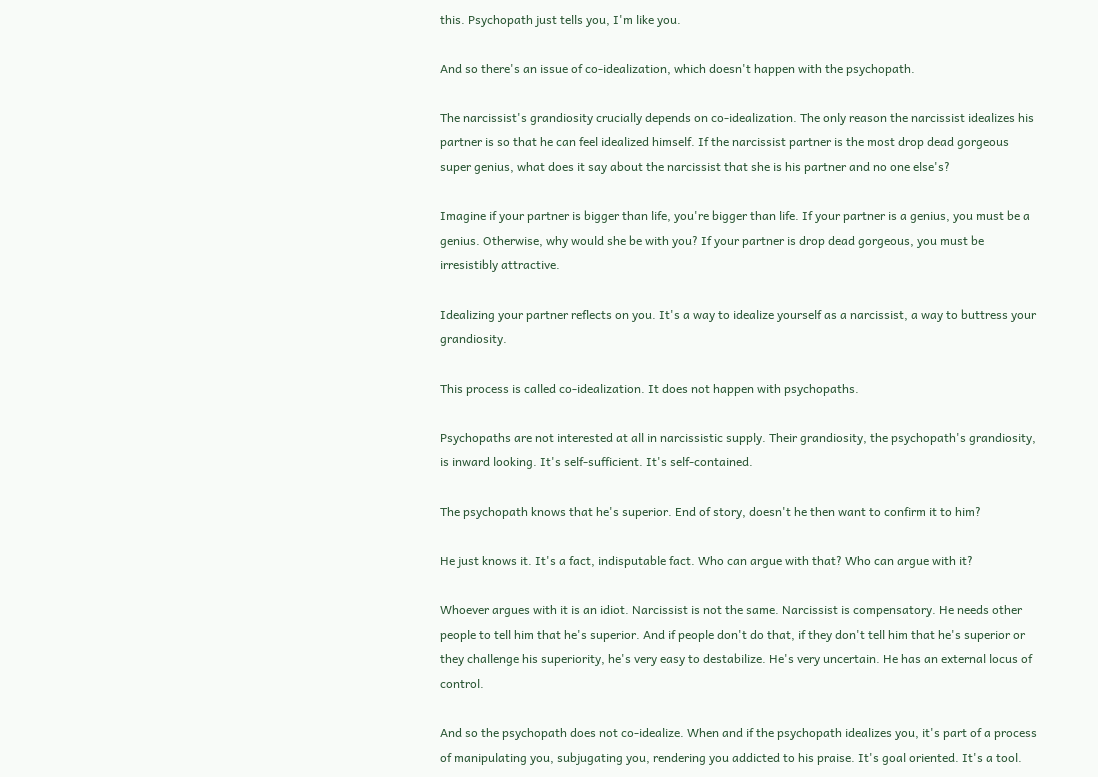this. Psychopath just tells you, I'm like you.

And so there's an issue of co-idealization, which doesn't happen with the psychopath.

The narcissist's grandiosity crucially depends on co-idealization. The only reason the narcissist idealizes his partner is so that he can feel idealized himself. If the narcissist partner is the most drop dead gorgeous super genius, what does it say about the narcissist that she is his partner and no one else's?

Imagine if your partner is bigger than life, you're bigger than life. If your partner is a genius, you must be a genius. Otherwise, why would she be with you? If your partner is drop dead gorgeous, you must be irresistibly attractive.

Idealizing your partner reflects on you. It's a way to idealize yourself as a narcissist, a way to buttress your grandiosity.

This process is called co-idealization. It does not happen with psychopaths.

Psychopaths are not interested at all in narcissistic supply. Their grandiosity, the psychopath's grandiosity, is inward looking. It's self-sufficient. It's self-contained.

The psychopath knows that he's superior. End of story, doesn't he then want to confirm it to him?

He just knows it. It's a fact, indisputable fact. Who can argue with that? Who can argue with it?

Whoever argues with it is an idiot. Narcissist is not the same. Narcissist is compensatory. He needs other people to tell him that he's superior. And if people don't do that, if they don't tell him that he's superior or they challenge his superiority, he's very easy to destabilize. He's very uncertain. He has an external locus of control.

And so the psychopath does not co-idealize. When and if the psychopath idealizes you, it's part of a process of manipulating you, subjugating you, rendering you addicted to his praise. It's goal oriented. It's a tool.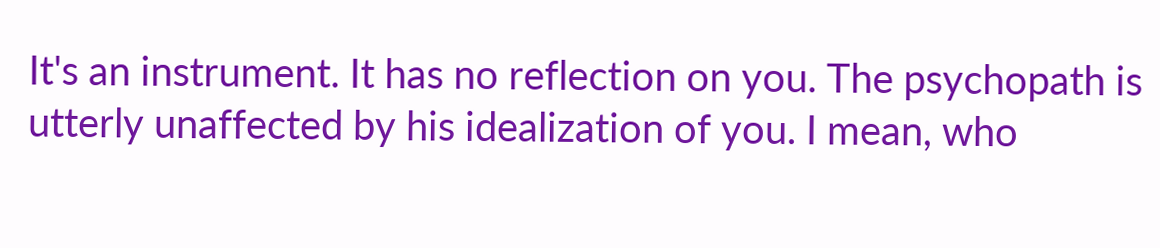It's an instrument. It has no reflection on you. The psychopath is utterly unaffected by his idealization of you. I mean, who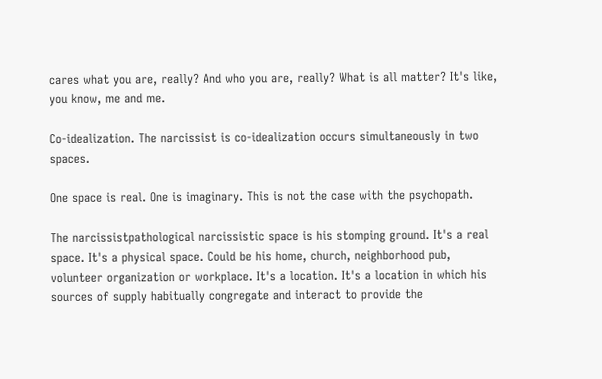cares what you are, really? And who you are, really? What is all matter? It's like, you know, me and me.

Co-idealization. The narcissist is co-idealization occurs simultaneously in two spaces.

One space is real. One is imaginary. This is not the case with the psychopath.

The narcissistpathological narcissistic space is his stomping ground. It's a real space. It's a physical space. Could be his home, church, neighborhood pub, volunteer organization or workplace. It's a location. It's a location in which his sources of supply habitually congregate and interact to provide the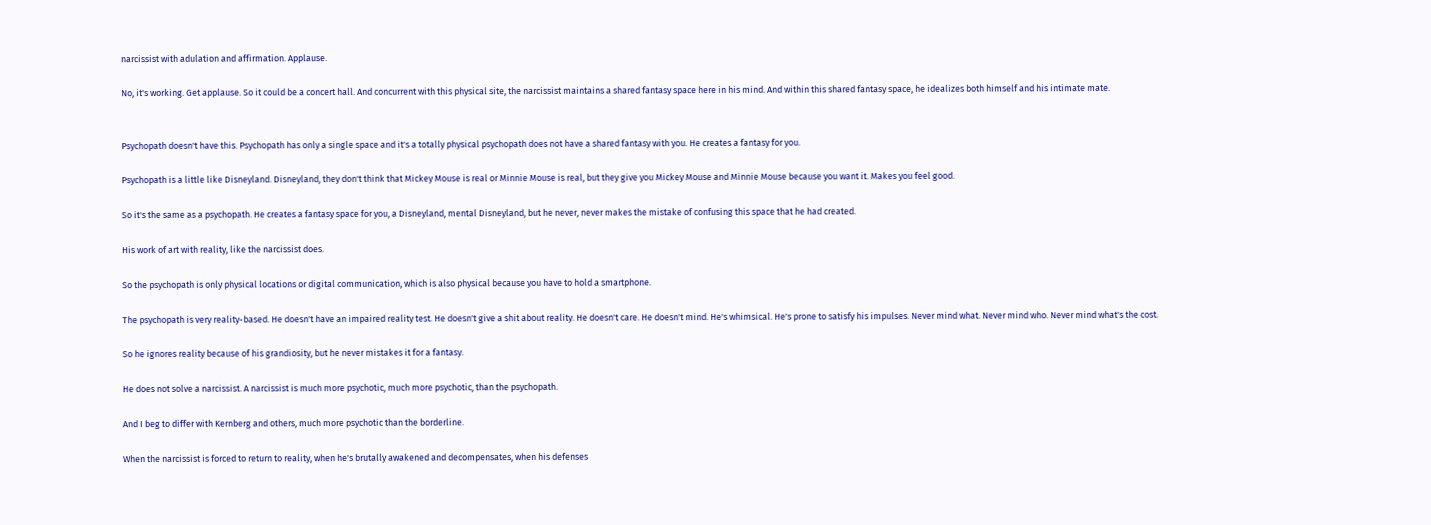narcissist with adulation and affirmation. Applause.

No, it's working. Get applause. So it could be a concert hall. And concurrent with this physical site, the narcissist maintains a shared fantasy space here in his mind. And within this shared fantasy space, he idealizes both himself and his intimate mate.


Psychopath doesn't have this. Psychopath has only a single space and it's a totally physical psychopath does not have a shared fantasy with you. He creates a fantasy for you.

Psychopath is a little like Disneyland. Disneyland, they don't think that Mickey Mouse is real or Minnie Mouse is real, but they give you Mickey Mouse and Minnie Mouse because you want it. Makes you feel good.

So it's the same as a psychopath. He creates a fantasy space for you, a Disneyland, mental Disneyland, but he never, never makes the mistake of confusing this space that he had created.

His work of art with reality, like the narcissist does.

So the psychopath is only physical locations or digital communication, which is also physical because you have to hold a smartphone.

The psychopath is very reality-based. He doesn't have an impaired reality test. He doesn't give a shit about reality. He doesn't care. He doesn't mind. He's whimsical. He's prone to satisfy his impulses. Never mind what. Never mind who. Never mind what's the cost.

So he ignores reality because of his grandiosity, but he never mistakes it for a fantasy.

He does not solve a narcissist. A narcissist is much more psychotic, much more psychotic, than the psychopath.

And I beg to differ with Kernberg and others, much more psychotic than the borderline.

When the narcissist is forced to return to reality, when he's brutally awakened and decompensates, when his defenses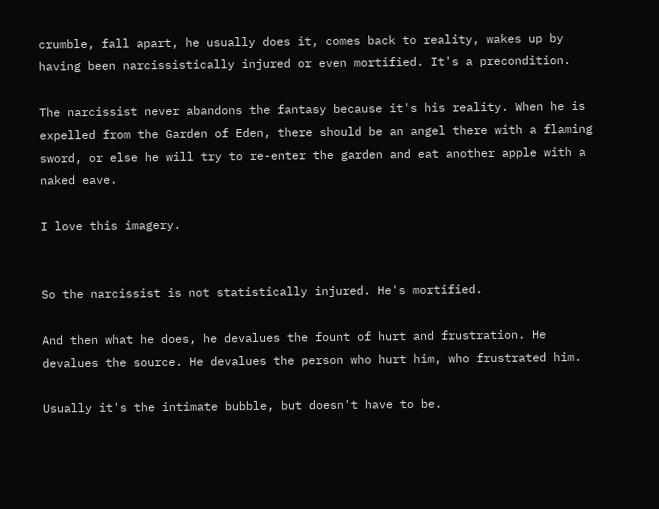crumble, fall apart, he usually does it, comes back to reality, wakes up by having been narcissistically injured or even mortified. It's a precondition.

The narcissist never abandons the fantasy because it's his reality. When he is expelled from the Garden of Eden, there should be an angel there with a flaming sword, or else he will try to re-enter the garden and eat another apple with a naked eave.

I love this imagery.


So the narcissist is not statistically injured. He's mortified.

And then what he does, he devalues the fount of hurt and frustration. He devalues the source. He devalues the person who hurt him, who frustrated him.

Usually it's the intimate bubble, but doesn't have to be.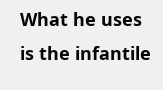What he uses is the infantile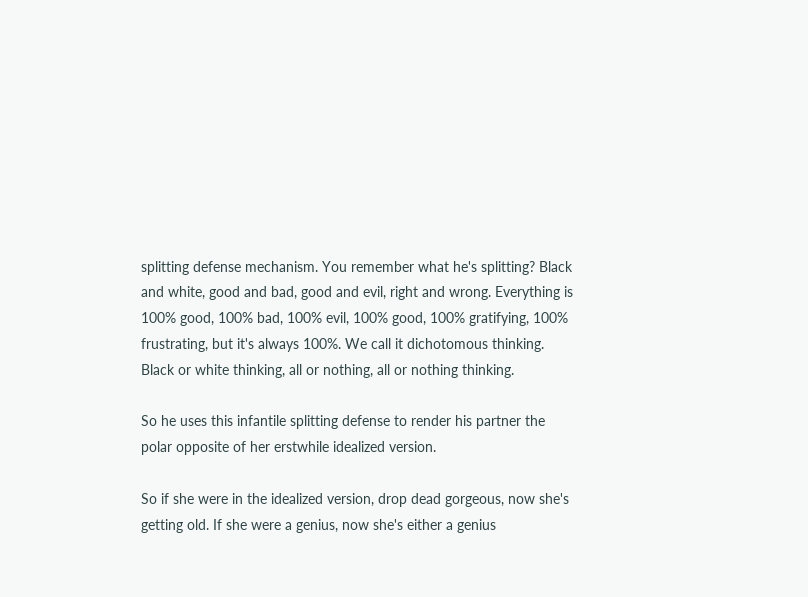splitting defense mechanism. You remember what he's splitting? Black and white, good and bad, good and evil, right and wrong. Everything is 100% good, 100% bad, 100% evil, 100% good, 100% gratifying, 100% frustrating, but it's always 100%. We call it dichotomous thinking. Black or white thinking, all or nothing, all or nothing thinking.

So he uses this infantile splitting defense to render his partner the polar opposite of her erstwhile idealized version.

So if she were in the idealized version, drop dead gorgeous, now she's getting old. If she were a genius, now she's either a genius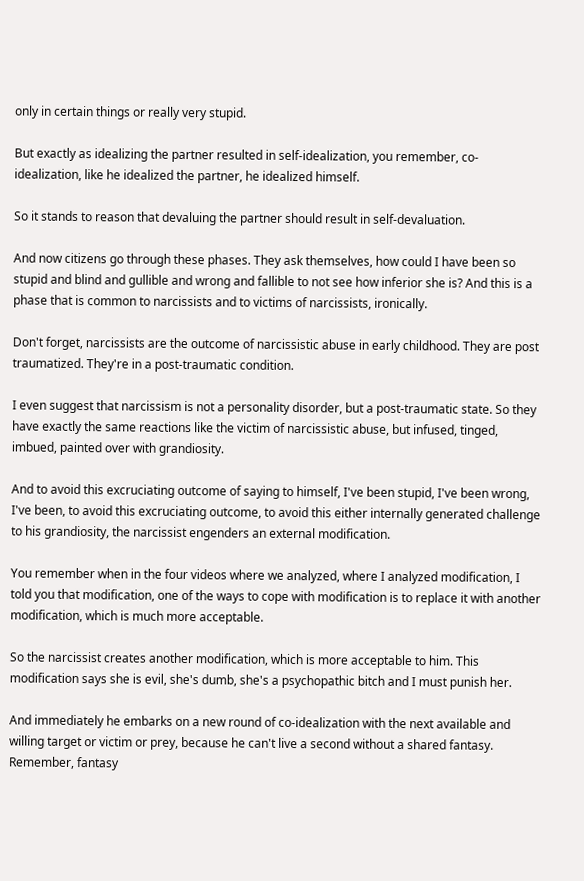only in certain things or really very stupid.

But exactly as idealizing the partner resulted in self-idealization, you remember, co-idealization, like he idealized the partner, he idealized himself.

So it stands to reason that devaluing the partner should result in self-devaluation.

And now citizens go through these phases. They ask themselves, how could I have been so stupid and blind and gullible and wrong and fallible to not see how inferior she is? And this is a phase that is common to narcissists and to victims of narcissists, ironically.

Don't forget, narcissists are the outcome of narcissistic abuse in early childhood. They are post traumatized. They're in a post-traumatic condition.

I even suggest that narcissism is not a personality disorder, but a post-traumatic state. So they have exactly the same reactions like the victim of narcissistic abuse, but infused, tinged, imbued, painted over with grandiosity.

And to avoid this excruciating outcome of saying to himself, I've been stupid, I've been wrong, I've been, to avoid this excruciating outcome, to avoid this either internally generated challenge to his grandiosity, the narcissist engenders an external modification.

You remember when in the four videos where we analyzed, where I analyzed modification, I told you that modification, one of the ways to cope with modification is to replace it with another modification, which is much more acceptable.

So the narcissist creates another modification, which is more acceptable to him. This modification says she is evil, she's dumb, she's a psychopathic bitch and I must punish her.

And immediately he embarks on a new round of co-idealization with the next available and willing target or victim or prey, because he can't live a second without a shared fantasy. Remember, fantasy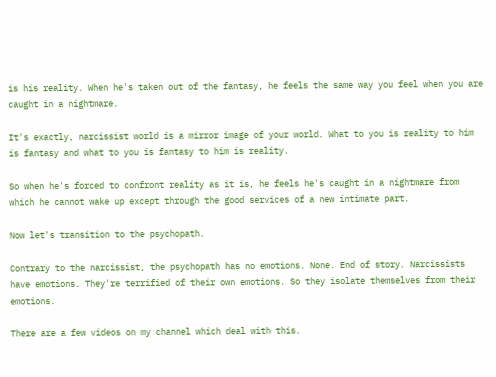is his reality. When he's taken out of the fantasy, he feels the same way you feel when you are caught in a nightmare.

It's exactly, narcissist world is a mirror image of your world. What to you is reality to him is fantasy and what to you is fantasy to him is reality.

So when he's forced to confront reality as it is, he feels he's caught in a nightmare from which he cannot wake up except through the good services of a new intimate part.

Now let's transition to the psychopath.

Contrary to the narcissist, the psychopath has no emotions. None. End of story. Narcissists have emotions. They're terrified of their own emotions. So they isolate themselves from their emotions.

There are a few videos on my channel which deal with this.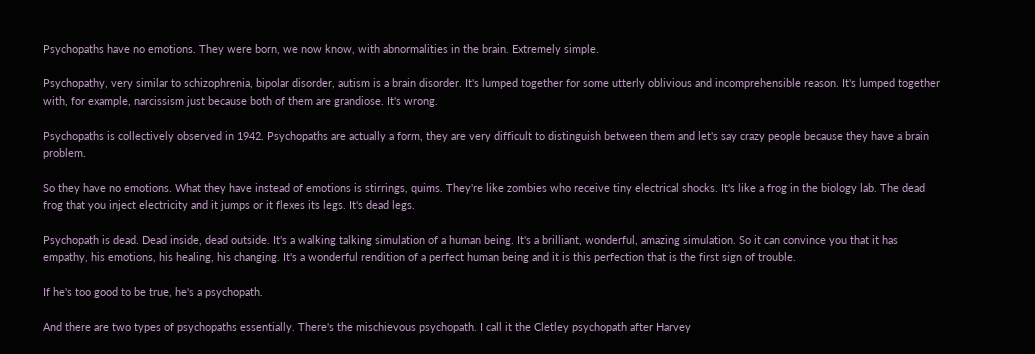Psychopaths have no emotions. They were born, we now know, with abnormalities in the brain. Extremely simple.

Psychopathy, very similar to schizophrenia, bipolar disorder, autism is a brain disorder. It's lumped together for some utterly oblivious and incomprehensible reason. It's lumped together with, for example, narcissism just because both of them are grandiose. It's wrong.

Psychopaths is collectively observed in 1942. Psychopaths are actually a form, they are very difficult to distinguish between them and let's say crazy people because they have a brain problem.

So they have no emotions. What they have instead of emotions is stirrings, quims. They're like zombies who receive tiny electrical shocks. It's like a frog in the biology lab. The dead frog that you inject electricity and it jumps or it flexes its legs. It's dead legs.

Psychopath is dead. Dead inside, dead outside. It's a walking talking simulation of a human being. It's a brilliant, wonderful, amazing simulation. So it can convince you that it has empathy, his emotions, his healing, his changing. It's a wonderful rendition of a perfect human being and it is this perfection that is the first sign of trouble.

If he's too good to be true, he's a psychopath.

And there are two types of psychopaths essentially. There's the mischievous psychopath. I call it the Cletley psychopath after Harvey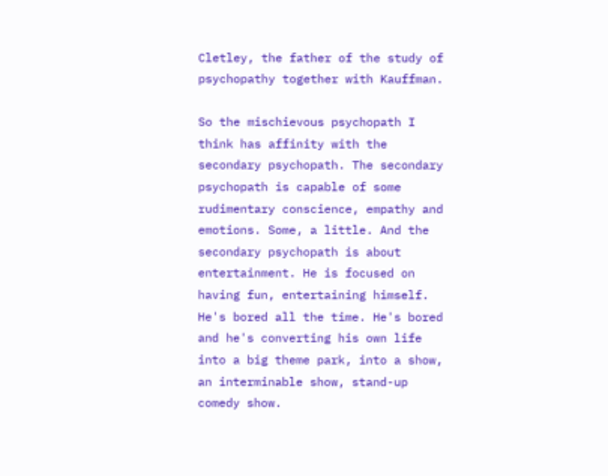Cletley, the father of the study of psychopathy together with Kauffman.

So the mischievous psychopath I think has affinity with the secondary psychopath. The secondary psychopath is capable of some rudimentary conscience, empathy and emotions. Some, a little. And the secondary psychopath is about entertainment. He is focused on having fun, entertaining himself. He's bored all the time. He's bored and he's converting his own life into a big theme park, into a show, an interminable show, stand-up comedy show.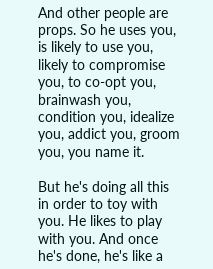And other people are props. So he uses you, is likely to use you, likely to compromise you, to co-opt you, brainwash you, condition you, idealize you, addict you, groom you, you name it.

But he's doing all this in order to toy with you. He likes to play with you. And once he's done, he's like a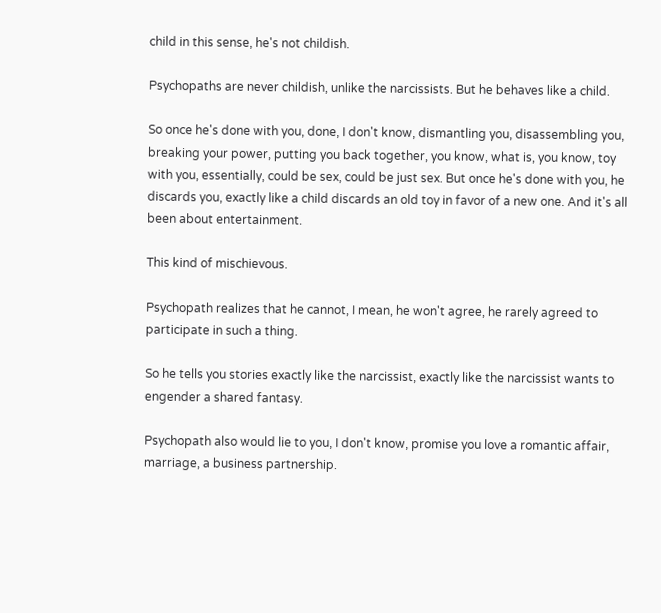child in this sense, he's not childish.

Psychopaths are never childish, unlike the narcissists. But he behaves like a child.

So once he's done with you, done, I don't know, dismantling you, disassembling you, breaking your power, putting you back together, you know, what is, you know, toy with you, essentially, could be sex, could be just sex. But once he's done with you, he discards you, exactly like a child discards an old toy in favor of a new one. And it's all been about entertainment.

This kind of mischievous.

Psychopath realizes that he cannot, I mean, he won't agree, he rarely agreed to participate in such a thing.

So he tells you stories exactly like the narcissist, exactly like the narcissist wants to engender a shared fantasy.

Psychopath also would lie to you, I don't know, promise you love a romantic affair, marriage, a business partnership.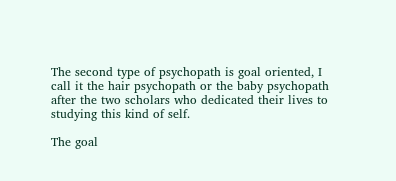The second type of psychopath is goal oriented, I call it the hair psychopath or the baby psychopath after the two scholars who dedicated their lives to studying this kind of self.

The goal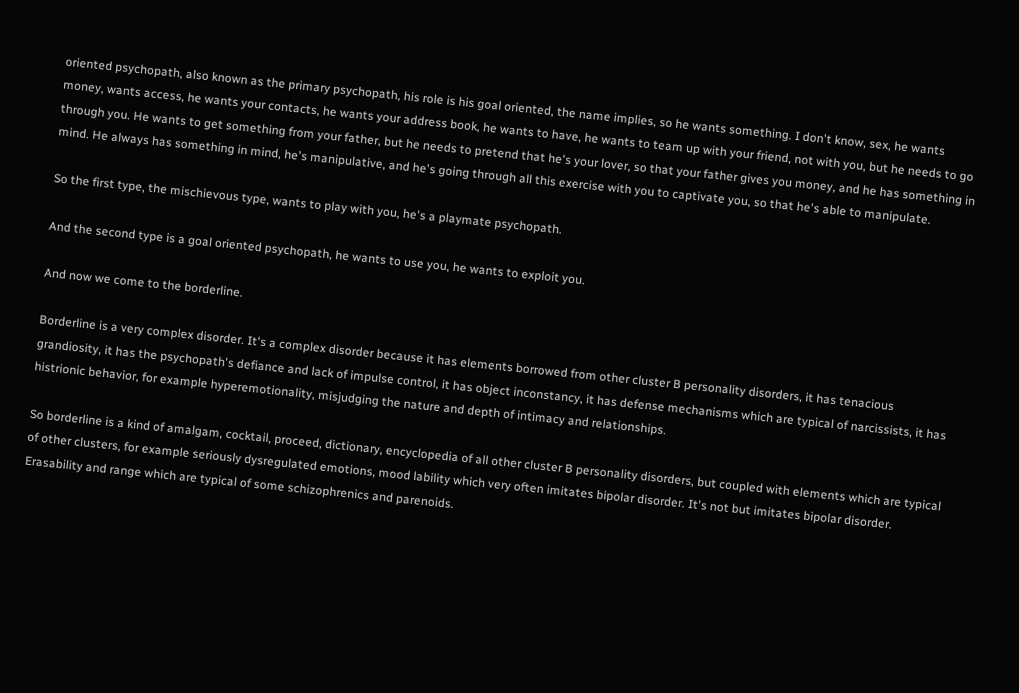oriented psychopath, also known as the primary psychopath, his role is his goal oriented, the name implies, so he wants something. I don't know, sex, he wants money, wants access, he wants your contacts, he wants your address book, he wants to have, he wants to team up with your friend, not with you, but he needs to go through you. He wants to get something from your father, but he needs to pretend that he's your lover, so that your father gives you money, and he has something in mind. He always has something in mind, he's manipulative, and he's going through all this exercise with you to captivate you, so that he's able to manipulate.

So the first type, the mischievous type, wants to play with you, he's a playmate psychopath.

And the second type is a goal oriented psychopath, he wants to use you, he wants to exploit you.

And now we come to the borderline.

Borderline is a very complex disorder. It's a complex disorder because it has elements borrowed from other cluster B personality disorders, it has tenacious grandiosity, it has the psychopath's defiance and lack of impulse control, it has object inconstancy, it has defense mechanisms which are typical of narcissists, it has histrionic behavior, for example hyperemotionality, misjudging the nature and depth of intimacy and relationships.

So borderline is a kind of amalgam, cocktail, proceed, dictionary, encyclopedia of all other cluster B personality disorders, but coupled with elements which are typical of other clusters, for example seriously dysregulated emotions, mood lability which very often imitates bipolar disorder. It's not but imitates bipolar disorder. Erasability and range which are typical of some schizophrenics and parenoids.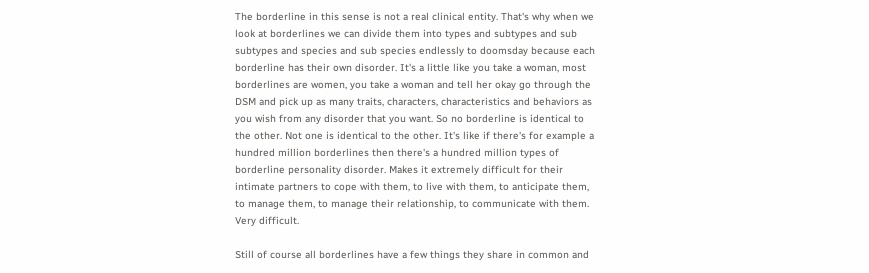The borderline in this sense is not a real clinical entity. That's why when we look at borderlines we can divide them into types and subtypes and sub subtypes and species and sub species endlessly to doomsday because each borderline has their own disorder. It's a little like you take a woman, most borderlines are women, you take a woman and tell her okay go through the DSM and pick up as many traits, characters, characteristics and behaviors as you wish from any disorder that you want. So no borderline is identical to the other. Not one is identical to the other. It's like if there's for example a hundred million borderlines then there's a hundred million types of borderline personality disorder. Makes it extremely difficult for their intimate partners to cope with them, to live with them, to anticipate them, to manage them, to manage their relationship, to communicate with them. Very difficult.

Still of course all borderlines have a few things they share in common and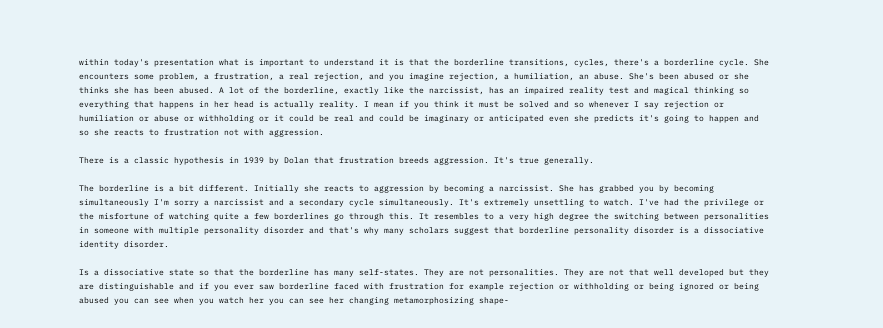within today's presentation what is important to understand it is that the borderline transitions, cycles, there's a borderline cycle. She encounters some problem, a frustration, a real rejection, and you imagine rejection, a humiliation, an abuse. She's been abused or she thinks she has been abused. A lot of the borderline, exactly like the narcissist, has an impaired reality test and magical thinking so everything that happens in her head is actually reality. I mean if you think it must be solved and so whenever I say rejection or humiliation or abuse or withholding or it could be real and could be imaginary or anticipated even she predicts it's going to happen and so she reacts to frustration not with aggression.

There is a classic hypothesis in 1939 by Dolan that frustration breeds aggression. It's true generally.

The borderline is a bit different. Initially she reacts to aggression by becoming a narcissist. She has grabbed you by becoming simultaneously I'm sorry a narcissist and a secondary cycle simultaneously. It's extremely unsettling to watch. I've had the privilege or the misfortune of watching quite a few borderlines go through this. It resembles to a very high degree the switching between personalities in someone with multiple personality disorder and that's why many scholars suggest that borderline personality disorder is a dissociative identity disorder.

Is a dissociative state so that the borderline has many self-states. They are not personalities. They are not that well developed but they are distinguishable and if you ever saw borderline faced with frustration for example rejection or withholding or being ignored or being abused you can see when you watch her you can see her changing metamorphosizing shape-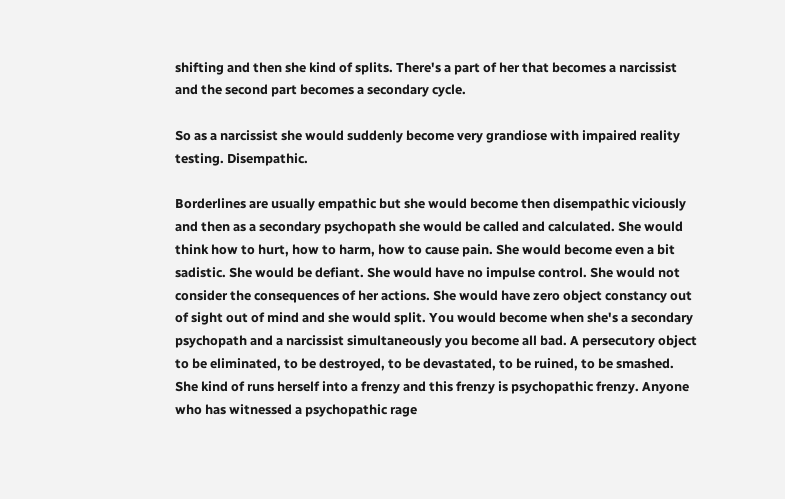shifting and then she kind of splits. There's a part of her that becomes a narcissist and the second part becomes a secondary cycle.

So as a narcissist she would suddenly become very grandiose with impaired reality testing. Disempathic.

Borderlines are usually empathic but she would become then disempathic viciously and then as a secondary psychopath she would be called and calculated. She would think how to hurt, how to harm, how to cause pain. She would become even a bit sadistic. She would be defiant. She would have no impulse control. She would not consider the consequences of her actions. She would have zero object constancy out of sight out of mind and she would split. You would become when she's a secondary psychopath and a narcissist simultaneously you become all bad. A persecutory object to be eliminated, to be destroyed, to be devastated, to be ruined, to be smashed. She kind of runs herself into a frenzy and this frenzy is psychopathic frenzy. Anyone who has witnessed a psychopathic rage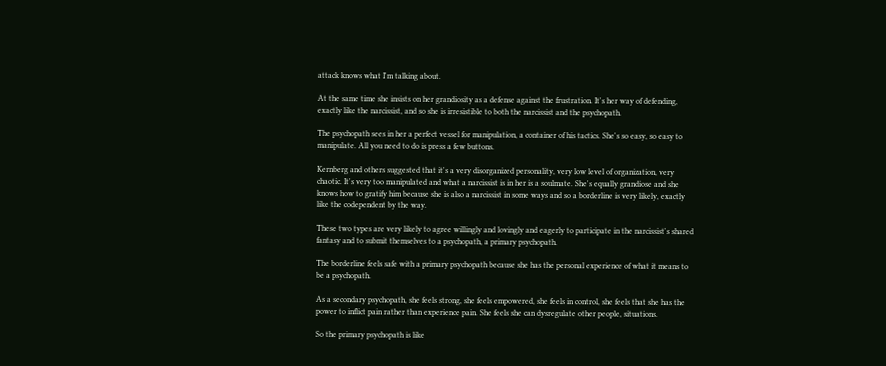attack knows what I'm talking about.

At the same time she insists on her grandiosity as a defense against the frustration. It's her way of defending, exactly like the narcissist, and so she is irresistible to both the narcissist and the psychopath.

The psychopath sees in her a perfect vessel for manipulation, a container of his tactics. She's so easy, so easy to manipulate. All you need to do is press a few buttons.

Kernberg and others suggested that it's a very disorganized personality, very low level of organization, very chaotic. It's very too manipulated and what a narcissist is in her is a soulmate. She's equally grandiose and she knows how to gratify him because she is also a narcissist in some ways and so a borderline is very likely, exactly like the codependent by the way.

These two types are very likely to agree willingly and lovingly and eagerly to participate in the narcissist's shared fantasy and to submit themselves to a psychopath, a primary psychopath.

The borderline feels safe with a primary psychopath because she has the personal experience of what it means to be a psychopath.

As a secondary psychopath, she feels strong, she feels empowered, she feels in control, she feels that she has the power to inflict pain rather than experience pain. She feels she can dysregulate other people, situations.

So the primary psychopath is like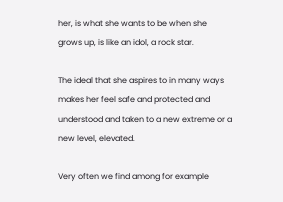her, is what she wants to be when she grows up, is like an idol, a rock star.

The ideal that she aspires to in many ways makes her feel safe and protected and understood and taken to a new extreme or a new level, elevated.

Very often we find among for example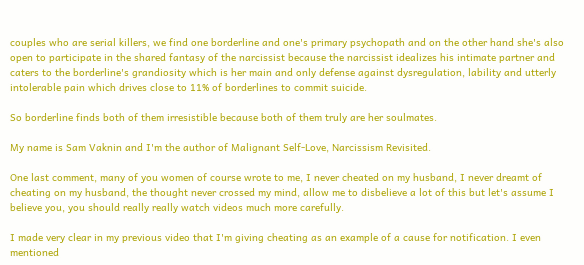couples who are serial killers, we find one borderline and one's primary psychopath and on the other hand she's also open to participate in the shared fantasy of the narcissist because the narcissist idealizes his intimate partner and caters to the borderline's grandiosity which is her main and only defense against dysregulation, lability and utterly intolerable pain which drives close to 11% of borderlines to commit suicide.

So borderline finds both of them irresistible because both of them truly are her soulmates.

My name is Sam Vaknin and I'm the author of Malignant Self-Love, Narcissism Revisited.

One last comment, many of you women of course wrote to me, I never cheated on my husband, I never dreamt of cheating on my husband, the thought never crossed my mind, allow me to disbelieve a lot of this but let's assume I believe you, you should really really watch videos much more carefully.

I made very clear in my previous video that I'm giving cheating as an example of a cause for notification. I even mentioned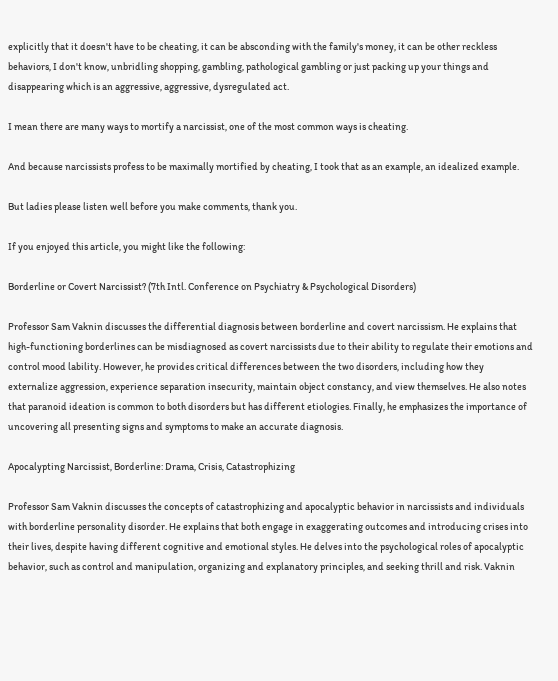explicitly that it doesn't have to be cheating, it can be absconding with the family's money, it can be other reckless behaviors, I don't know, unbridling shopping, gambling, pathological gambling or just packing up your things and disappearing which is an aggressive, aggressive, dysregulated act.

I mean there are many ways to mortify a narcissist, one of the most common ways is cheating.

And because narcissists profess to be maximally mortified by cheating, I took that as an example, an idealized example.

But ladies please listen well before you make comments, thank you.

If you enjoyed this article, you might like the following:

Borderline or Covert Narcissist? (7th Intl. Conference on Psychiatry & Psychological Disorders)

Professor Sam Vaknin discusses the differential diagnosis between borderline and covert narcissism. He explains that high-functioning borderlines can be misdiagnosed as covert narcissists due to their ability to regulate their emotions and control mood lability. However, he provides critical differences between the two disorders, including how they externalize aggression, experience separation insecurity, maintain object constancy, and view themselves. He also notes that paranoid ideation is common to both disorders but has different etiologies. Finally, he emphasizes the importance of uncovering all presenting signs and symptoms to make an accurate diagnosis.

Apocalypting Narcissist, Borderline: Drama, Crisis, Catastrophizing

Professor Sam Vaknin discusses the concepts of catastrophizing and apocalyptic behavior in narcissists and individuals with borderline personality disorder. He explains that both engage in exaggerating outcomes and introducing crises into their lives, despite having different cognitive and emotional styles. He delves into the psychological roles of apocalyptic behavior, such as control and manipulation, organizing and explanatory principles, and seeking thrill and risk. Vaknin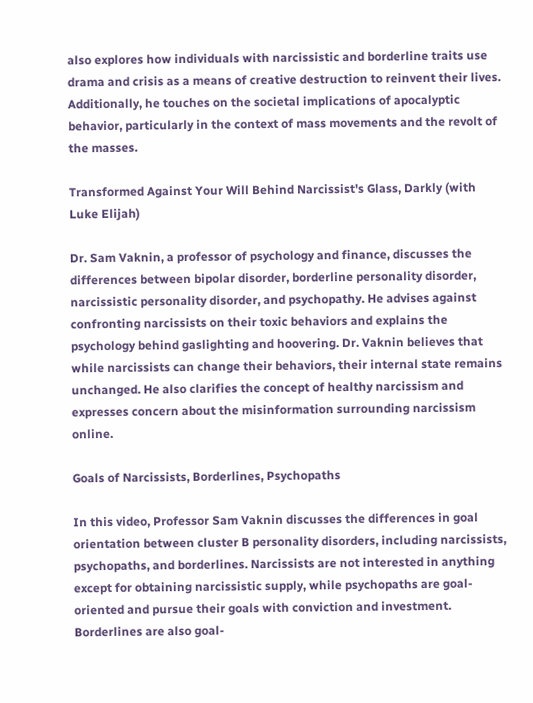also explores how individuals with narcissistic and borderline traits use drama and crisis as a means of creative destruction to reinvent their lives. Additionally, he touches on the societal implications of apocalyptic behavior, particularly in the context of mass movements and the revolt of the masses.

Transformed Against Your Will Behind Narcissist's Glass, Darkly (with Luke Elijah)

Dr. Sam Vaknin, a professor of psychology and finance, discusses the differences between bipolar disorder, borderline personality disorder, narcissistic personality disorder, and psychopathy. He advises against confronting narcissists on their toxic behaviors and explains the psychology behind gaslighting and hoovering. Dr. Vaknin believes that while narcissists can change their behaviors, their internal state remains unchanged. He also clarifies the concept of healthy narcissism and expresses concern about the misinformation surrounding narcissism online.

Goals of Narcissists, Borderlines, Psychopaths

In this video, Professor Sam Vaknin discusses the differences in goal orientation between cluster B personality disorders, including narcissists, psychopaths, and borderlines. Narcissists are not interested in anything except for obtaining narcissistic supply, while psychopaths are goal-oriented and pursue their goals with conviction and investment. Borderlines are also goal-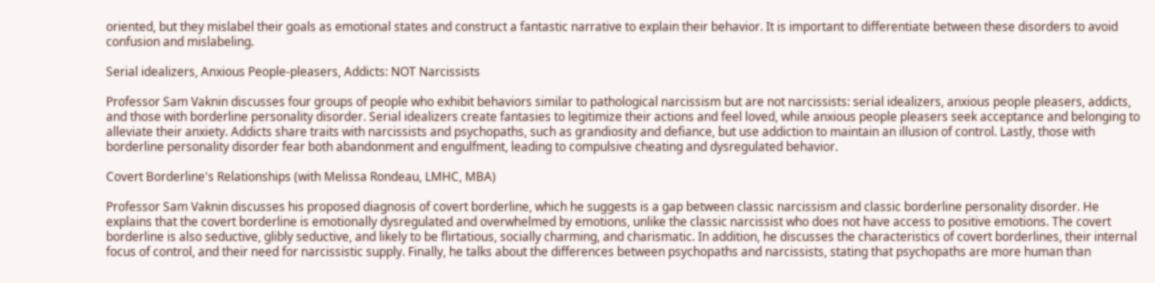oriented, but they mislabel their goals as emotional states and construct a fantastic narrative to explain their behavior. It is important to differentiate between these disorders to avoid confusion and mislabeling.

Serial idealizers, Anxious People-pleasers, Addicts: NOT Narcissists

Professor Sam Vaknin discusses four groups of people who exhibit behaviors similar to pathological narcissism but are not narcissists: serial idealizers, anxious people pleasers, addicts, and those with borderline personality disorder. Serial idealizers create fantasies to legitimize their actions and feel loved, while anxious people pleasers seek acceptance and belonging to alleviate their anxiety. Addicts share traits with narcissists and psychopaths, such as grandiosity and defiance, but use addiction to maintain an illusion of control. Lastly, those with borderline personality disorder fear both abandonment and engulfment, leading to compulsive cheating and dysregulated behavior.

Covert Borderline's Relationships (with Melissa Rondeau, LMHC, MBA)

Professor Sam Vaknin discusses his proposed diagnosis of covert borderline, which he suggests is a gap between classic narcissism and classic borderline personality disorder. He explains that the covert borderline is emotionally dysregulated and overwhelmed by emotions, unlike the classic narcissist who does not have access to positive emotions. The covert borderline is also seductive, glibly seductive, and likely to be flirtatious, socially charming, and charismatic. In addition, he discusses the characteristics of covert borderlines, their internal focus of control, and their need for narcissistic supply. Finally, he talks about the differences between psychopaths and narcissists, stating that psychopaths are more human than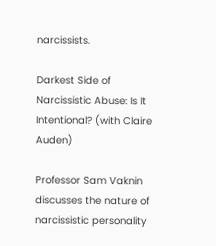narcissists.

Darkest Side of Narcissistic Abuse: Is It Intentional? (with Claire Auden)

Professor Sam Vaknin discusses the nature of narcissistic personality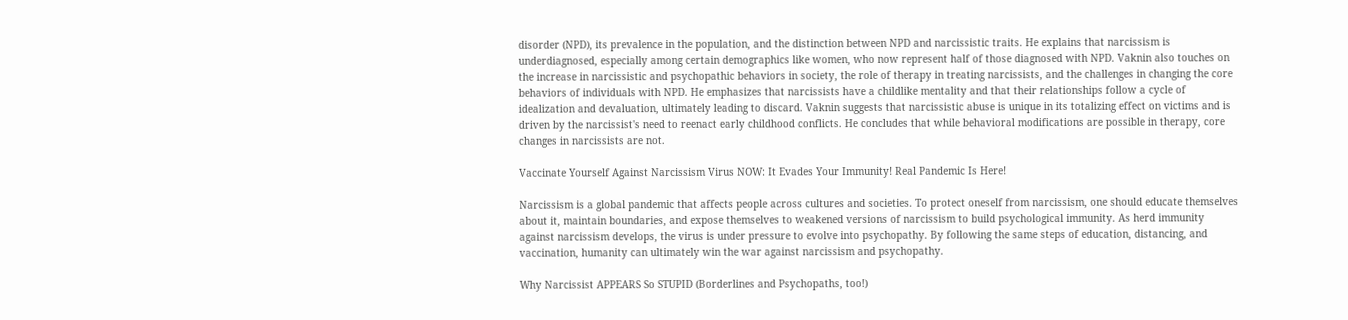disorder (NPD), its prevalence in the population, and the distinction between NPD and narcissistic traits. He explains that narcissism is underdiagnosed, especially among certain demographics like women, who now represent half of those diagnosed with NPD. Vaknin also touches on the increase in narcissistic and psychopathic behaviors in society, the role of therapy in treating narcissists, and the challenges in changing the core behaviors of individuals with NPD. He emphasizes that narcissists have a childlike mentality and that their relationships follow a cycle of idealization and devaluation, ultimately leading to discard. Vaknin suggests that narcissistic abuse is unique in its totalizing effect on victims and is driven by the narcissist's need to reenact early childhood conflicts. He concludes that while behavioral modifications are possible in therapy, core changes in narcissists are not.

Vaccinate Yourself Against Narcissism Virus NOW: It Evades Your Immunity! Real Pandemic Is Here!

Narcissism is a global pandemic that affects people across cultures and societies. To protect oneself from narcissism, one should educate themselves about it, maintain boundaries, and expose themselves to weakened versions of narcissism to build psychological immunity. As herd immunity against narcissism develops, the virus is under pressure to evolve into psychopathy. By following the same steps of education, distancing, and vaccination, humanity can ultimately win the war against narcissism and psychopathy.

Why Narcissist APPEARS So STUPID (Borderlines and Psychopaths, too!)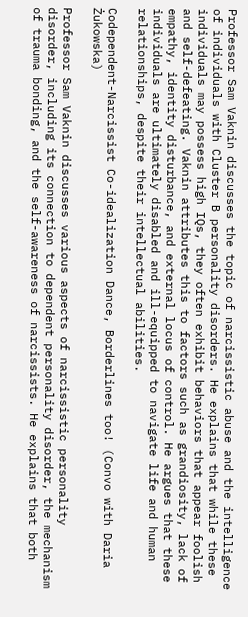Professor Sam Vaknin discusses the topic of narcissistic abuse and the intelligence of individuals with Cluster B personality disorders. He explains that while these individuals may possess high IQs, they often exhibit behaviors that appear foolish and self-defeating. Vaknin attributes this to factors such as grandiosity, lack of empathy, identity disturbance, and external locus of control. He argues that these individuals are ultimately disabled and ill-equipped to navigate life and human relationships, despite their intellectual abilities.

Codependent-Narcissist Co-idealization Dance, Borderlines too! (Convo with Daria Żukowska)

Professor Sam Vaknin discusses various aspects of narcissistic personality disorder, including its connection to dependent personality disorder, the mechanism of trauma bonding, and the self-awareness of narcissists. He explains that both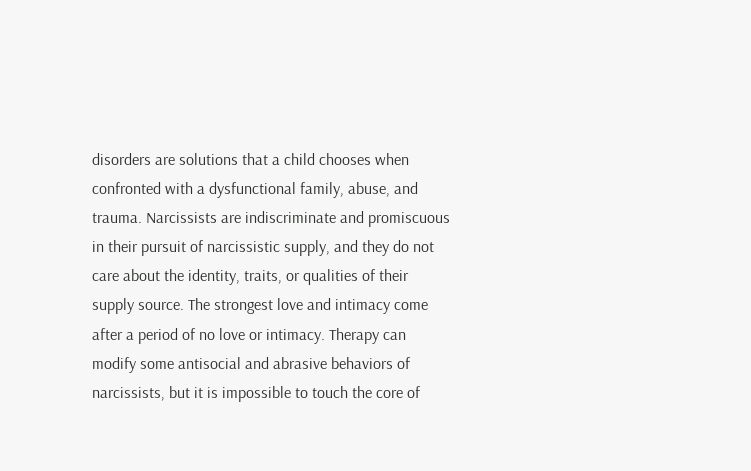disorders are solutions that a child chooses when confronted with a dysfunctional family, abuse, and trauma. Narcissists are indiscriminate and promiscuous in their pursuit of narcissistic supply, and they do not care about the identity, traits, or qualities of their supply source. The strongest love and intimacy come after a period of no love or intimacy. Therapy can modify some antisocial and abrasive behaviors of narcissists, but it is impossible to touch the core of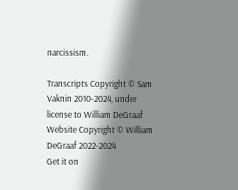narcissism.

Transcripts Copyright © Sam Vaknin 2010-2024, under license to William DeGraaf
Website Copyright © William DeGraaf 2022-2024
Get it on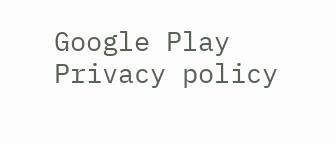Google Play
Privacy policy